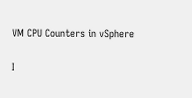VM CPU Counters in vSphere

I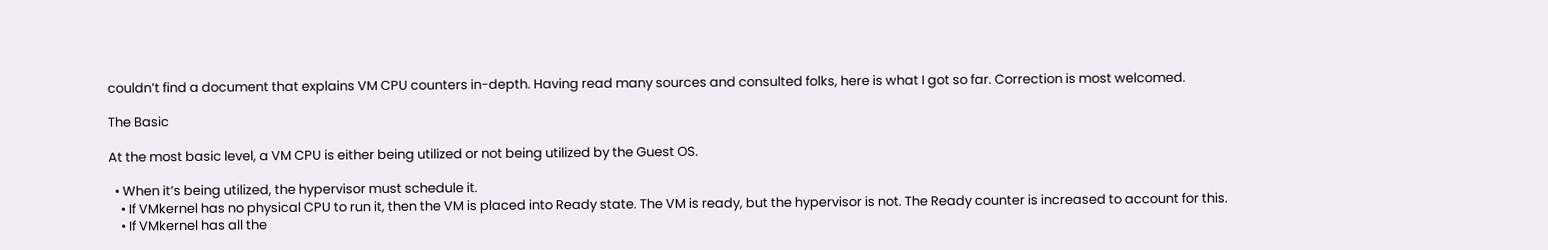couldn’t find a document that explains VM CPU counters in-depth. Having read many sources and consulted folks, here is what I got so far. Correction is most welcomed.

The Basic

At the most basic level, a VM CPU is either being utilized or not being utilized by the Guest OS.

  • When it’s being utilized, the hypervisor must schedule it.
    • If VMkernel has no physical CPU to run it, then the VM is placed into Ready state. The VM is ready, but the hypervisor is not. The Ready counter is increased to account for this.
    • If VMkernel has all the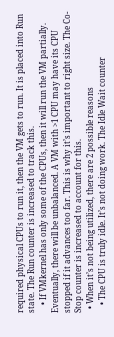required physical CPUs to run it, then the VM gets to run. It is placed into Run state. The Run counter is increased to track this.
    • If VMkernel has only some of the CPUs, then it will run the VM partially. Eventually, there will be unbalanced. A VM with >1 CPU may have its CPU stopped if it advances too far. This is why it’s important to right size. The Co-Stop counter is increased to account for this.
  • When it’s not being utilized, there are 2 possible reasons
    • The CPU is truly idle. It’s not doing work. The Idle Wait counter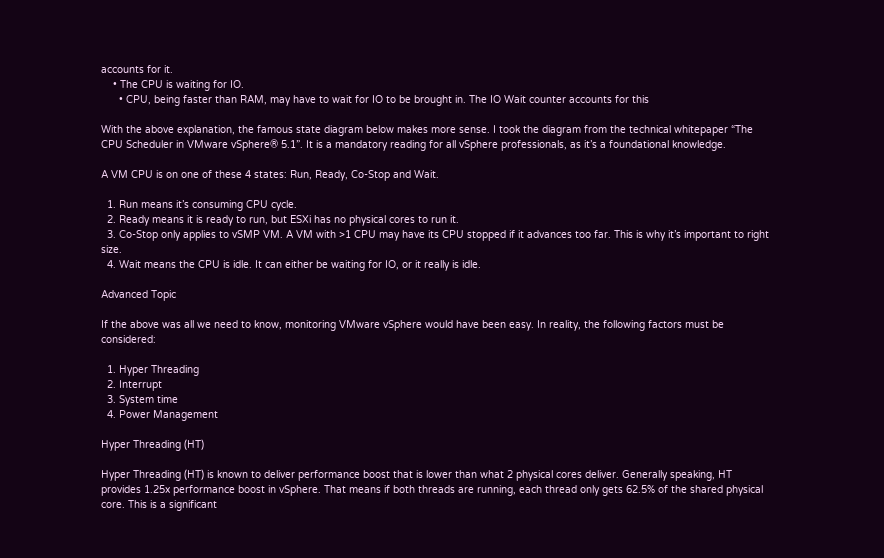accounts for it.
    • The CPU is waiting for IO.
      • CPU, being faster than RAM, may have to wait for IO to be brought in. The IO Wait counter accounts for this

With the above explanation, the famous state diagram below makes more sense. I took the diagram from the technical whitepaper “The CPU Scheduler in VMware vSphere® 5.1”. It is a mandatory reading for all vSphere professionals, as it’s a foundational knowledge.

A VM CPU is on one of these 4 states: Run, Ready, Co-Stop and Wait.

  1. Run means it’s consuming CPU cycle.
  2. Ready means it is ready to run, but ESXi has no physical cores to run it.
  3. Co-Stop only applies to vSMP VM. A VM with >1 CPU may have its CPU stopped if it advances too far. This is why it’s important to right size.
  4. Wait means the CPU is idle. It can either be waiting for IO, or it really is idle.

Advanced Topic

If the above was all we need to know, monitoring VMware vSphere would have been easy. In reality, the following factors must be considered:

  1. Hyper Threading
  2. Interrupt
  3. System time
  4. Power Management

Hyper Threading (HT)

Hyper Threading (HT) is known to deliver performance boost that is lower than what 2 physical cores deliver. Generally speaking, HT provides 1.25x performance boost in vSphere. That means if both threads are running, each thread only gets 62.5% of the shared physical core. This is a significant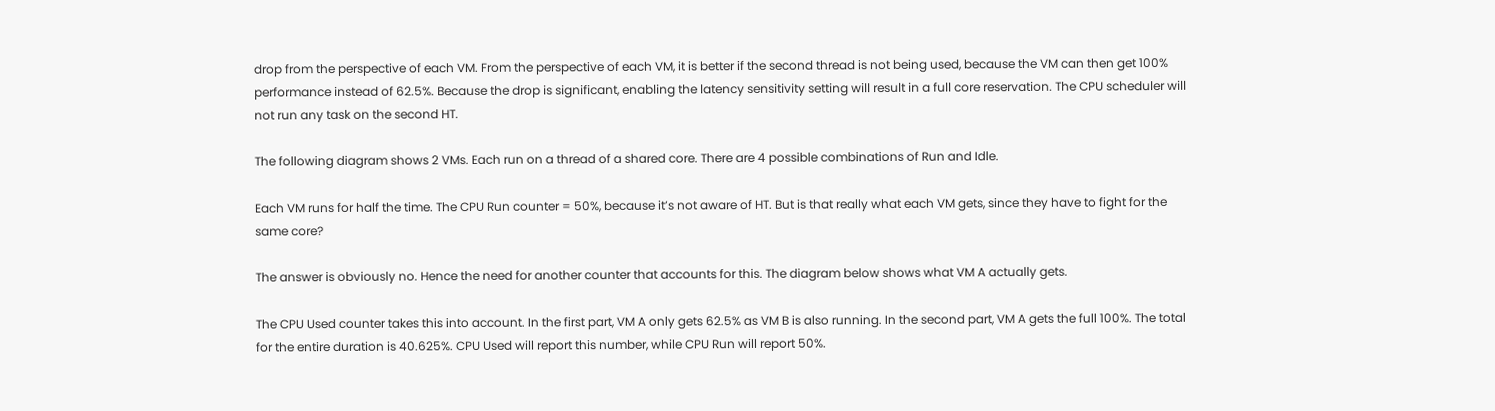drop from the perspective of each VM. From the perspective of each VM, it is better if the second thread is not being used, because the VM can then get 100% performance instead of 62.5%. Because the drop is significant, enabling the latency sensitivity setting will result in a full core reservation. The CPU scheduler will not run any task on the second HT.

The following diagram shows 2 VMs. Each run on a thread of a shared core. There are 4 possible combinations of Run and Idle.

Each VM runs for half the time. The CPU Run counter = 50%, because it’s not aware of HT. But is that really what each VM gets, since they have to fight for the same core?

The answer is obviously no. Hence the need for another counter that accounts for this. The diagram below shows what VM A actually gets.

The CPU Used counter takes this into account. In the first part, VM A only gets 62.5% as VM B is also running. In the second part, VM A gets the full 100%. The total for the entire duration is 40.625%. CPU Used will report this number, while CPU Run will report 50%.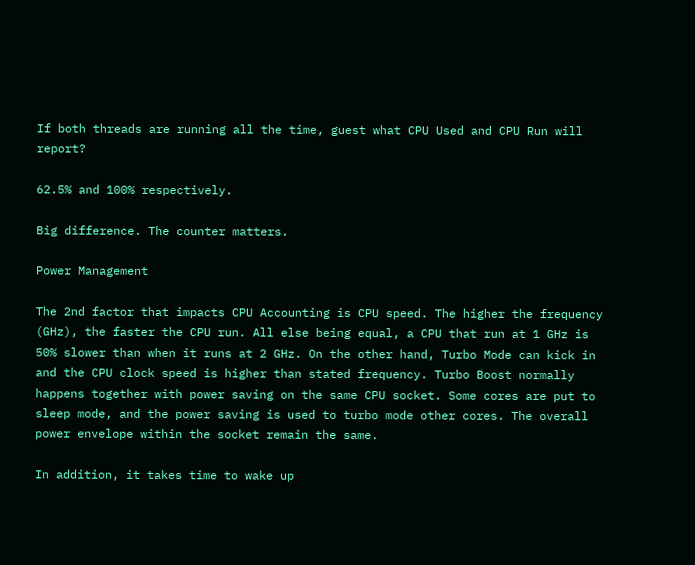If both threads are running all the time, guest what CPU Used and CPU Run will report?

62.5% and 100% respectively.

Big difference. The counter matters.

Power Management

The 2nd factor that impacts CPU Accounting is CPU speed. The higher the frequency (GHz), the faster the CPU run. All else being equal, a CPU that run at 1 GHz is 50% slower than when it runs at 2 GHz. On the other hand, Turbo Mode can kick in and the CPU clock speed is higher than stated frequency. Turbo Boost normally happens together with power saving on the same CPU socket. Some cores are put to sleep mode, and the power saving is used to turbo mode other cores. The overall power envelope within the socket remain the same.

In addition, it takes time to wake up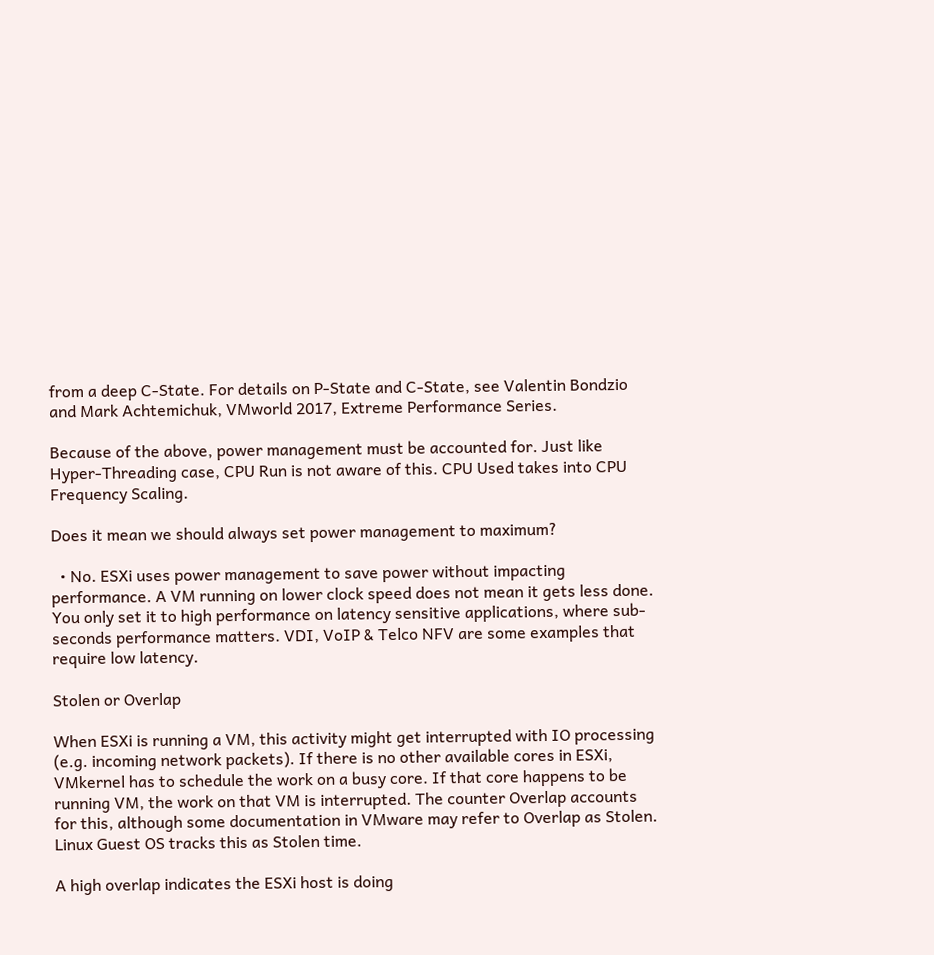from a deep C-State. For details on P-State and C-State, see Valentin Bondzio and Mark Achtemichuk, VMworld 2017, Extreme Performance Series.

Because of the above, power management must be accounted for. Just like Hyper-Threading case, CPU Run is not aware of this. CPU Used takes into CPU Frequency Scaling.

Does it mean we should always set power management to maximum?

  • No. ESXi uses power management to save power without impacting performance. A VM running on lower clock speed does not mean it gets less done. You only set it to high performance on latency sensitive applications, where sub-seconds performance matters. VDI, VoIP & Telco NFV are some examples that require low latency.

Stolen or Overlap

When ESXi is running a VM, this activity might get interrupted with IO processing (e.g. incoming network packets). If there is no other available cores in ESXi, VMkernel has to schedule the work on a busy core. If that core happens to be running VM, the work on that VM is interrupted. The counter Overlap accounts for this, although some documentation in VMware may refer to Overlap as Stolen. Linux Guest OS tracks this as Stolen time.

A high overlap indicates the ESXi host is doing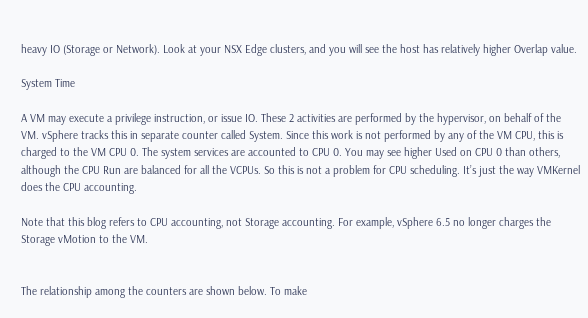heavy IO (Storage or Network). Look at your NSX Edge clusters, and you will see the host has relatively higher Overlap value.

System Time

A VM may execute a privilege instruction, or issue IO. These 2 activities are performed by the hypervisor, on behalf of the VM. vSphere tracks this in separate counter called System. Since this work is not performed by any of the VM CPU, this is charged to the VM CPU 0. The system services are accounted to CPU 0. You may see higher Used on CPU 0 than others, although the CPU Run are balanced for all the VCPUs. So this is not a problem for CPU scheduling. It’s just the way VMKernel does the CPU accounting.

Note that this blog refers to CPU accounting, not Storage accounting. For example, vSphere 6.5 no longer charges the Storage vMotion to the VM.


The relationship among the counters are shown below. To make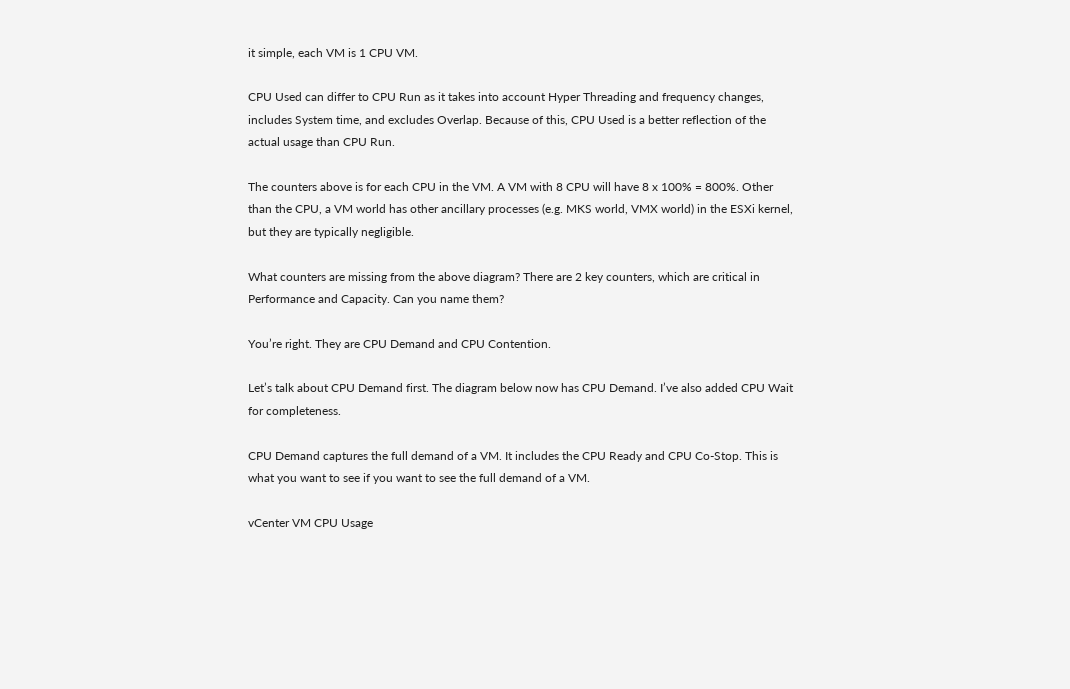it simple, each VM is 1 CPU VM.

CPU Used can differ to CPU Run as it takes into account Hyper Threading and frequency changes, includes System time, and excludes Overlap. Because of this, CPU Used is a better reflection of the actual usage than CPU Run.

The counters above is for each CPU in the VM. A VM with 8 CPU will have 8 x 100% = 800%. Other than the CPU, a VM world has other ancillary processes (e.g. MKS world, VMX world) in the ESXi kernel, but they are typically negligible.

What counters are missing from the above diagram? There are 2 key counters, which are critical in Performance and Capacity. Can you name them?

You’re right. They are CPU Demand and CPU Contention.

Let’s talk about CPU Demand first. The diagram below now has CPU Demand. I’ve also added CPU Wait for completeness.

CPU Demand captures the full demand of a VM. It includes the CPU Ready and CPU Co-Stop. This is what you want to see if you want to see the full demand of a VM.

vCenter VM CPU Usage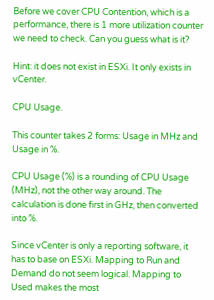Before we cover CPU Contention, which is a performance, there is 1 more utilization counter we need to check. Can you guess what is it?

Hint: it does not exist in ESXi. It only exists in vCenter.

CPU Usage.

This counter takes 2 forms: Usage in MHz and Usage in %.

CPU Usage (%) is a rounding of CPU Usage (MHz), not the other way around. The calculation is done first in GHz, then converted into %.

Since vCenter is only a reporting software, it has to base on ESXi. Mapping to Run and Demand do not seem logical. Mapping to Used makes the most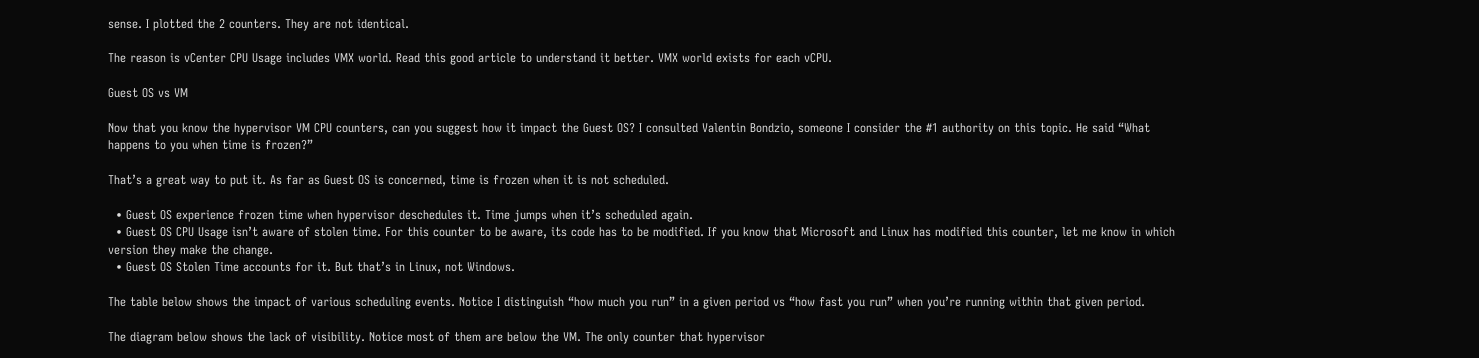sense. I plotted the 2 counters. They are not identical.

The reason is vCenter CPU Usage includes VMX world. Read this good article to understand it better. VMX world exists for each vCPU.

Guest OS vs VM

Now that you know the hypervisor VM CPU counters, can you suggest how it impact the Guest OS? I consulted Valentin Bondzio, someone I consider the #1 authority on this topic. He said “What happens to you when time is frozen?”

That’s a great way to put it. As far as Guest OS is concerned, time is frozen when it is not scheduled.

  • Guest OS experience frozen time when hypervisor deschedules it. Time jumps when it’s scheduled again.
  • Guest OS CPU Usage isn’t aware of stolen time. For this counter to be aware, its code has to be modified. If you know that Microsoft and Linux has modified this counter, let me know in which version they make the change.
  • Guest OS Stolen Time accounts for it. But that’s in Linux, not Windows.

The table below shows the impact of various scheduling events. Notice I distinguish “how much you run” in a given period vs “how fast you run” when you’re running within that given period.

The diagram below shows the lack of visibility. Notice most of them are below the VM. The only counter that hypervisor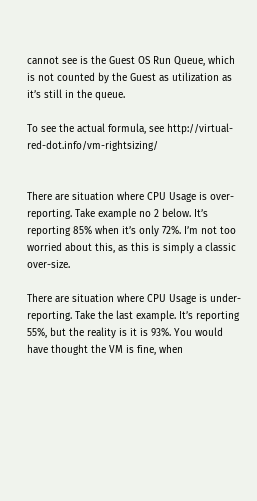cannot see is the Guest OS Run Queue, which is not counted by the Guest as utilization as it’s still in the queue.

To see the actual formula, see http://virtual-red-dot.info/vm-rightsizing/


There are situation where CPU Usage is over-reporting. Take example no 2 below. It’s reporting 85% when it’s only 72%. I’m not too worried about this, as this is simply a classic over-size.

There are situation where CPU Usage is under-reporting. Take the last example. It’s reporting 55%, but the reality is it is 93%. You would have thought the VM is fine, when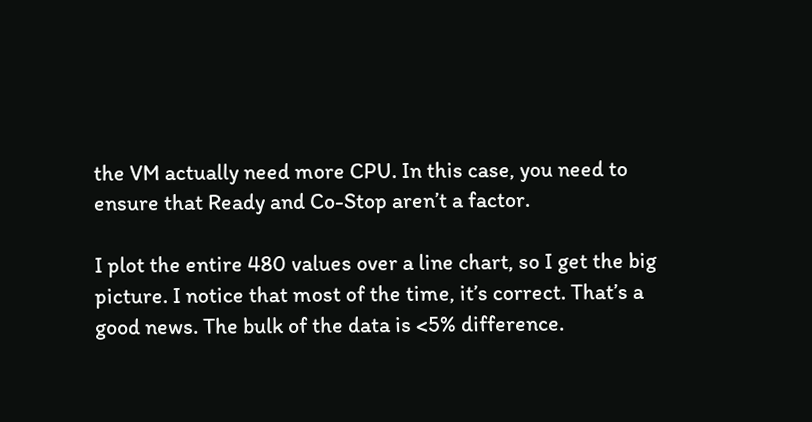the VM actually need more CPU. In this case, you need to ensure that Ready and Co-Stop aren’t a factor.

I plot the entire 480 values over a line chart, so I get the big picture. I notice that most of the time, it’s correct. That’s a good news. The bulk of the data is <5% difference.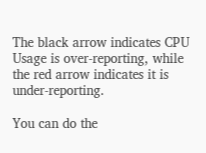The black arrow indicates CPU Usage is over-reporting, while the red arrow indicates it is under-reporting.

You can do the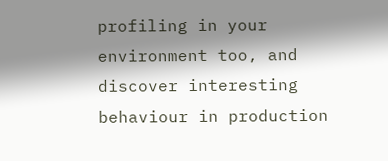profiling in your environment too, and discover interesting behaviour in production